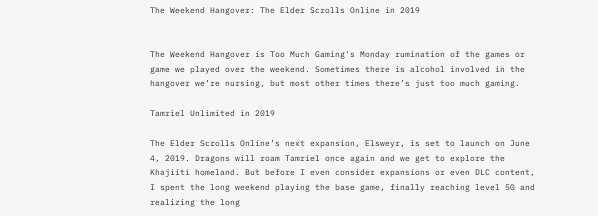The Weekend Hangover: The Elder Scrolls Online in 2019


The Weekend Hangover is Too Much Gaming's Monday rumination of the games or game we played over the weekend. Sometimes there is alcohol involved in the hangover we’re nursing, but most other times there’s just too much gaming.

Tamriel Unlimited in 2019

The Elder Scrolls Online’s next expansion, Elsweyr, is set to launch on June 4, 2019. Dragons will roam Tamriel once again and we get to explore the Khajiiti homeland. But before I even consider expansions or even DLC content, I spent the long weekend playing the base game, finally reaching level 50 and realizing the long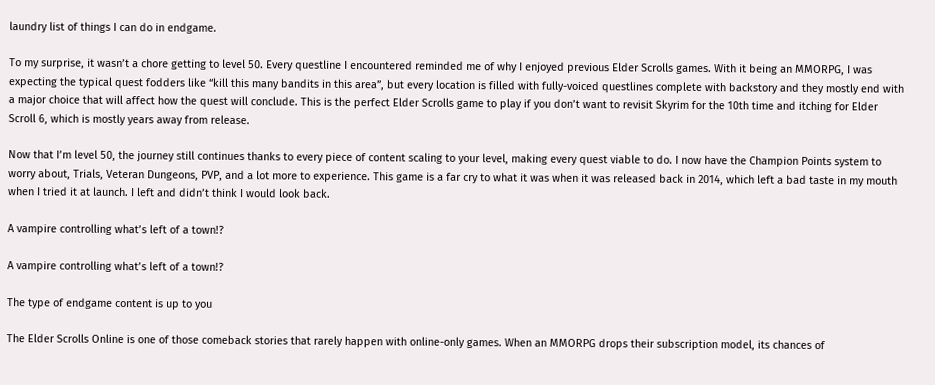laundry list of things I can do in endgame.

To my surprise, it wasn’t a chore getting to level 50. Every questline I encountered reminded me of why I enjoyed previous Elder Scrolls games. With it being an MMORPG, I was expecting the typical quest fodders like “kill this many bandits in this area”, but every location is filled with fully-voiced questlines complete with backstory and they mostly end with a major choice that will affect how the quest will conclude. This is the perfect Elder Scrolls game to play if you don’t want to revisit Skyrim for the 10th time and itching for Elder Scroll 6, which is mostly years away from release.

Now that I’m level 50, the journey still continues thanks to every piece of content scaling to your level, making every quest viable to do. I now have the Champion Points system to worry about, Trials, Veteran Dungeons, PVP, and a lot more to experience. This game is a far cry to what it was when it was released back in 2014, which left a bad taste in my mouth when I tried it at launch. I left and didn’t think I would look back.

A vampire controlling what’s left of a town!?

A vampire controlling what’s left of a town!?

The type of endgame content is up to you

The Elder Scrolls Online is one of those comeback stories that rarely happen with online-only games. When an MMORPG drops their subscription model, its chances of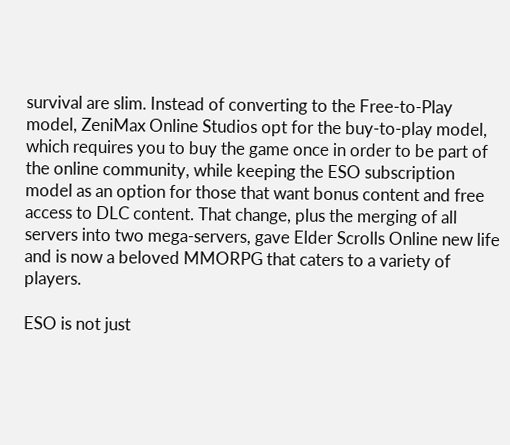survival are slim. Instead of converting to the Free-to-Play model, ZeniMax Online Studios opt for the buy-to-play model, which requires you to buy the game once in order to be part of the online community, while keeping the ESO subscription model as an option for those that want bonus content and free access to DLC content. That change, plus the merging of all servers into two mega-servers, gave Elder Scrolls Online new life and is now a beloved MMORPG that caters to a variety of players.

ESO is not just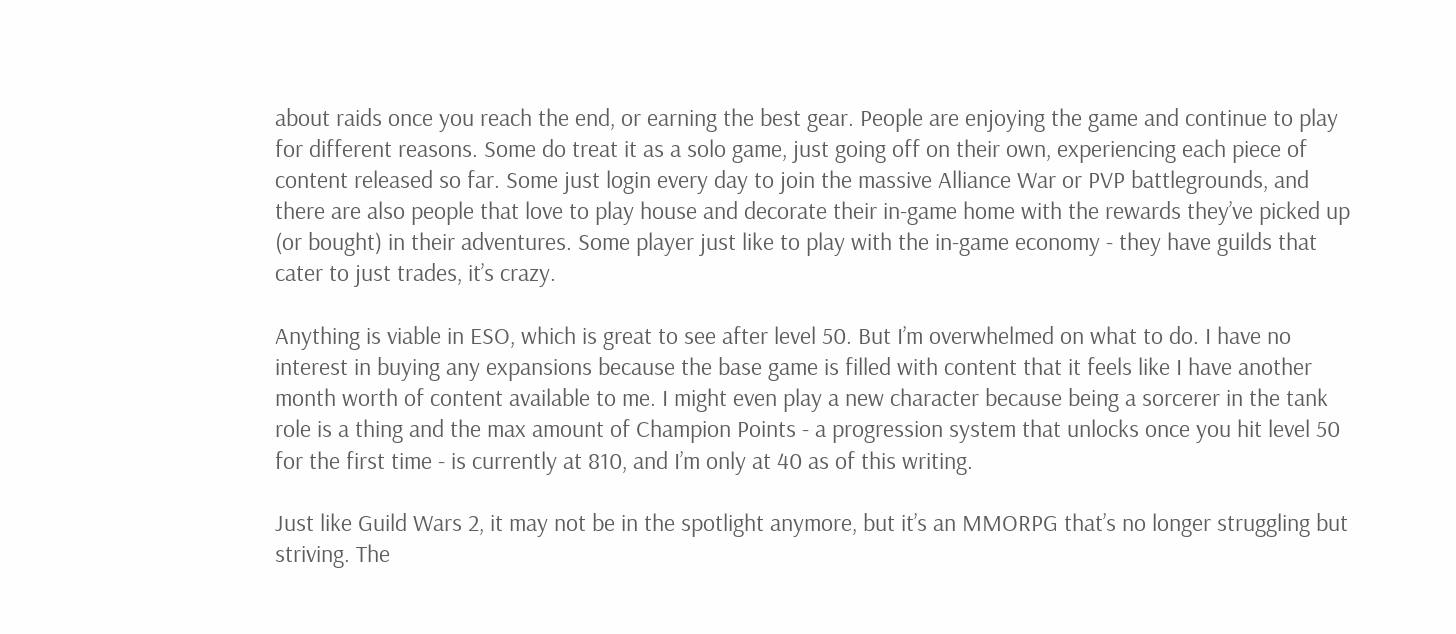about raids once you reach the end, or earning the best gear. People are enjoying the game and continue to play for different reasons. Some do treat it as a solo game, just going off on their own, experiencing each piece of content released so far. Some just login every day to join the massive Alliance War or PVP battlegrounds, and there are also people that love to play house and decorate their in-game home with the rewards they’ve picked up (or bought) in their adventures. Some player just like to play with the in-game economy - they have guilds that cater to just trades, it’s crazy.

Anything is viable in ESO, which is great to see after level 50. But I’m overwhelmed on what to do. I have no interest in buying any expansions because the base game is filled with content that it feels like I have another month worth of content available to me. I might even play a new character because being a sorcerer in the tank role is a thing and the max amount of Champion Points - a progression system that unlocks once you hit level 50 for the first time - is currently at 810, and I’m only at 40 as of this writing.

Just like Guild Wars 2, it may not be in the spotlight anymore, but it’s an MMORPG that’s no longer struggling but striving. The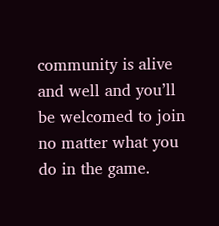community is alive and well and you’ll be welcomed to join no matter what you do in the game.